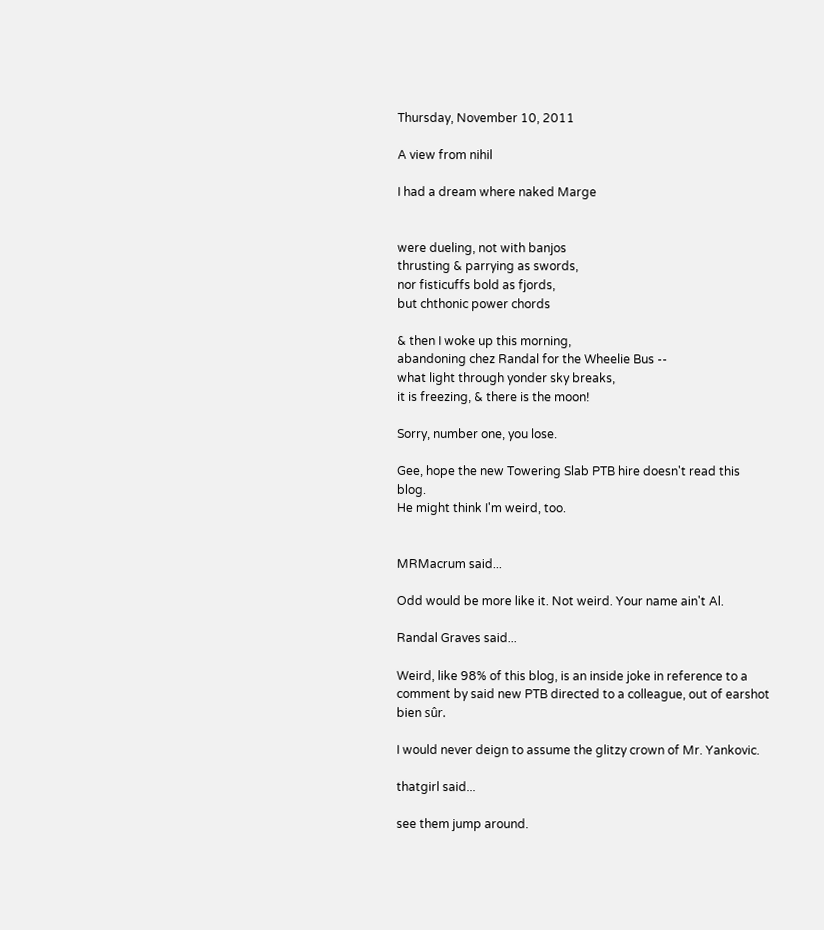Thursday, November 10, 2011

A view from nihil

I had a dream where naked Marge


were dueling, not with banjos
thrusting & parrying as swords,
nor fisticuffs bold as fjords,
but chthonic power chords

& then I woke up this morning,
abandoning chez Randal for the Wheelie Bus --
what light through yonder sky breaks,
it is freezing, & there is the moon!

Sorry, number one, you lose.

Gee, hope the new Towering Slab PTB hire doesn't read this blog.
He might think I'm weird, too.


MRMacrum said...

Odd would be more like it. Not weird. Your name ain't Al.

Randal Graves said...

Weird, like 98% of this blog, is an inside joke in reference to a comment by said new PTB directed to a colleague, out of earshot bien sûr.

I would never deign to assume the glitzy crown of Mr. Yankovic.

thatgirl said...

see them jump around.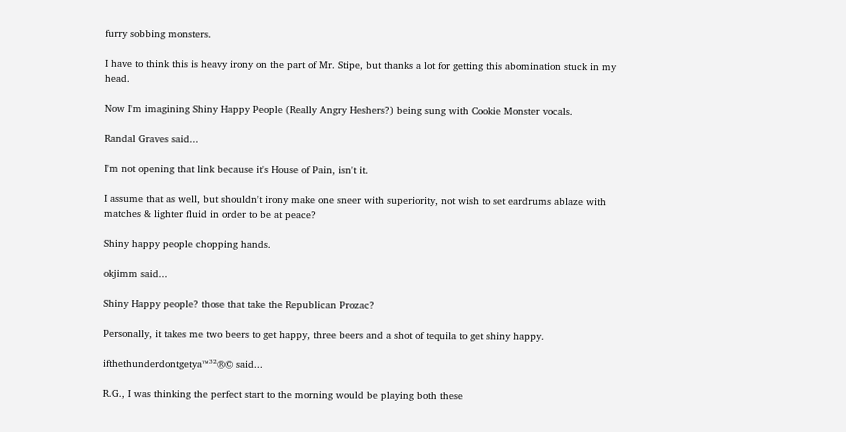furry sobbing monsters.

I have to think this is heavy irony on the part of Mr. Stipe, but thanks a lot for getting this abomination stuck in my head.

Now I'm imagining Shiny Happy People (Really Angry Heshers?) being sung with Cookie Monster vocals.

Randal Graves said...

I'm not opening that link because it's House of Pain, isn't it.

I assume that as well, but shouldn't irony make one sneer with superiority, not wish to set eardrums ablaze with matches & lighter fluid in order to be at peace?

Shiny happy people chopping hands.

okjimm said...

Shiny Happy people? those that take the Republican Prozac?

Personally, it takes me two beers to get happy, three beers and a shot of tequila to get shiny happy.

ifthethunderdontgetya™³²®© said...

R.G., I was thinking the perfect start to the morning would be playing both these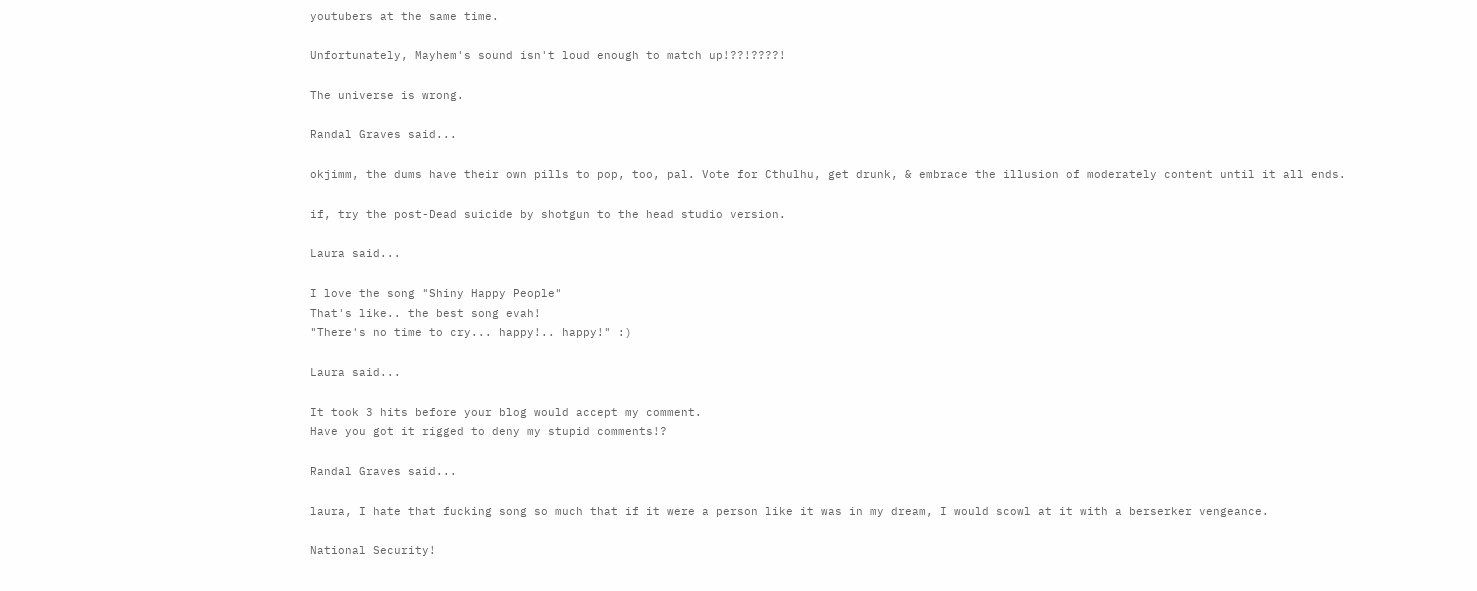youtubers at the same time.

Unfortunately, Mayhem's sound isn't loud enough to match up!??!????!

The universe is wrong.

Randal Graves said...

okjimm, the dums have their own pills to pop, too, pal. Vote for Cthulhu, get drunk, & embrace the illusion of moderately content until it all ends.

if, try the post-Dead suicide by shotgun to the head studio version.

Laura said...

I love the song "Shiny Happy People"
That's like.. the best song evah!
"There's no time to cry... happy!.. happy!" :)

Laura said...

It took 3 hits before your blog would accept my comment.
Have you got it rigged to deny my stupid comments!?

Randal Graves said...

laura, I hate that fucking song so much that if it were a person like it was in my dream, I would scowl at it with a berserker vengeance.

National Security!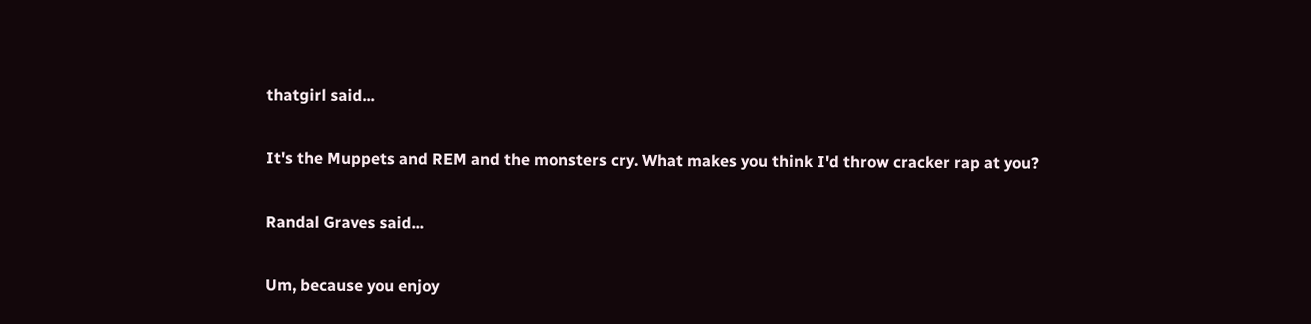thatgirl said...

It's the Muppets and REM and the monsters cry. What makes you think I'd throw cracker rap at you?

Randal Graves said...

Um, because you enjoy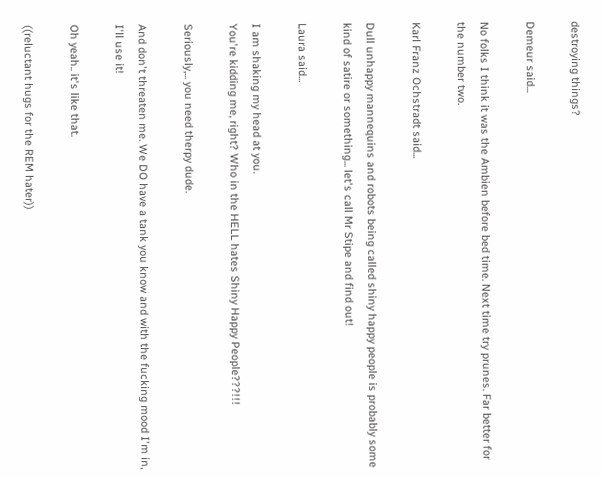destroying things?

Demeur said...

No folks I think it was the Ambien before bed time. Next time try prunes. Far better for the number two.

Karl Franz Ochstradt said...

Dull unhappy mannequins and robots being called shiny happy people is probably some kind of satire or something... let's call Mr Stipe and find out!

Laura said...

I am shaking my head at you.
You're kidding me, right? Who in the HELL hates Shiny Happy People???!!!

Seriously,... you need therpy dude.

And don't threaten me. We DO have a tank you know and with the fucking mood I'm in, I'll use it!

Oh yeah.. it's like that.

((reluctant hugs for the REM hater))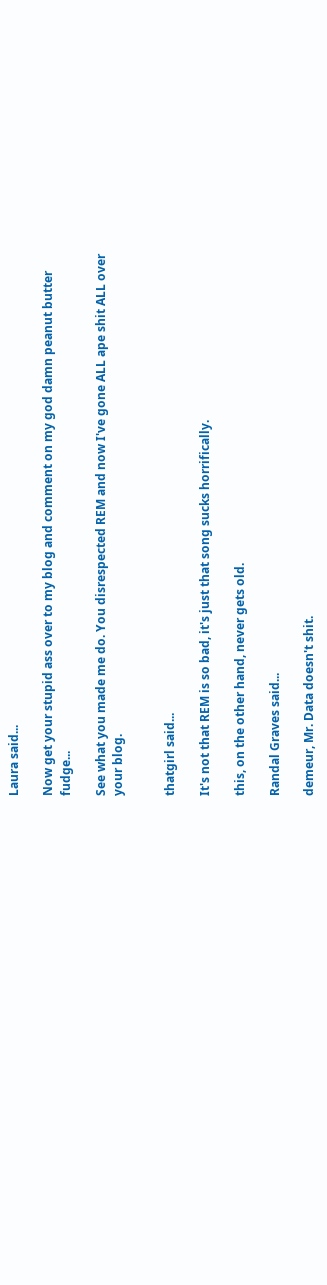Laura said...

Now get your stupid ass over to my blog and comment on my god damn peanut butter fudge...

See what you made me do. You disrespected REM and now I've gone ALL ape shit ALL over your blog.


thatgirl said...

It's not that REM is so bad, it's just that song sucks horrifically.

this, on the other hand, never gets old.

Randal Graves said...

demeur, Mr. Data doesn't shit.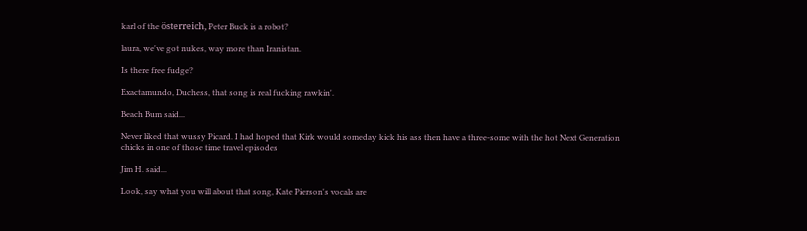karl of the österreich, Peter Buck is a robot?

laura, we've got nukes, way more than Iranistan.

Is there free fudge?

Exactamundo, Duchess, that song is real fucking rawkin'.

Beach Bum said...

Never liked that wussy Picard. I had hoped that Kirk would someday kick his ass then have a three-some with the hot Next Generation chicks in one of those time travel episodes

Jim H. said...

Look, say what you will about that song, Kate Pierson's vocals are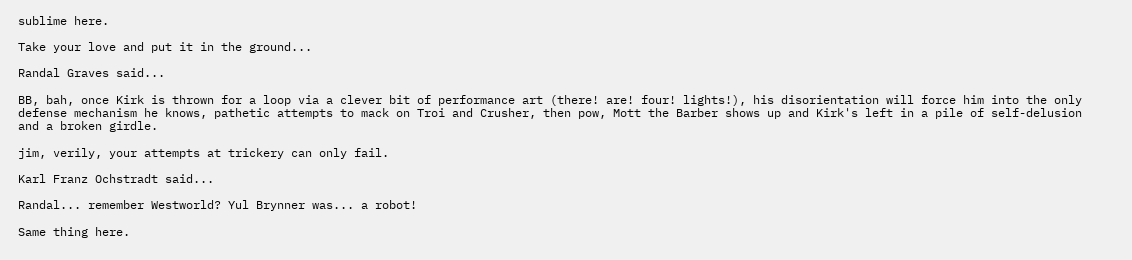sublime here.

Take your love and put it in the ground...

Randal Graves said...

BB, bah, once Kirk is thrown for a loop via a clever bit of performance art (there! are! four! lights!), his disorientation will force him into the only defense mechanism he knows, pathetic attempts to mack on Troi and Crusher, then pow, Mott the Barber shows up and Kirk's left in a pile of self-delusion and a broken girdle.

jim, verily, your attempts at trickery can only fail.

Karl Franz Ochstradt said...

Randal... remember Westworld? Yul Brynner was... a robot!

Same thing here.